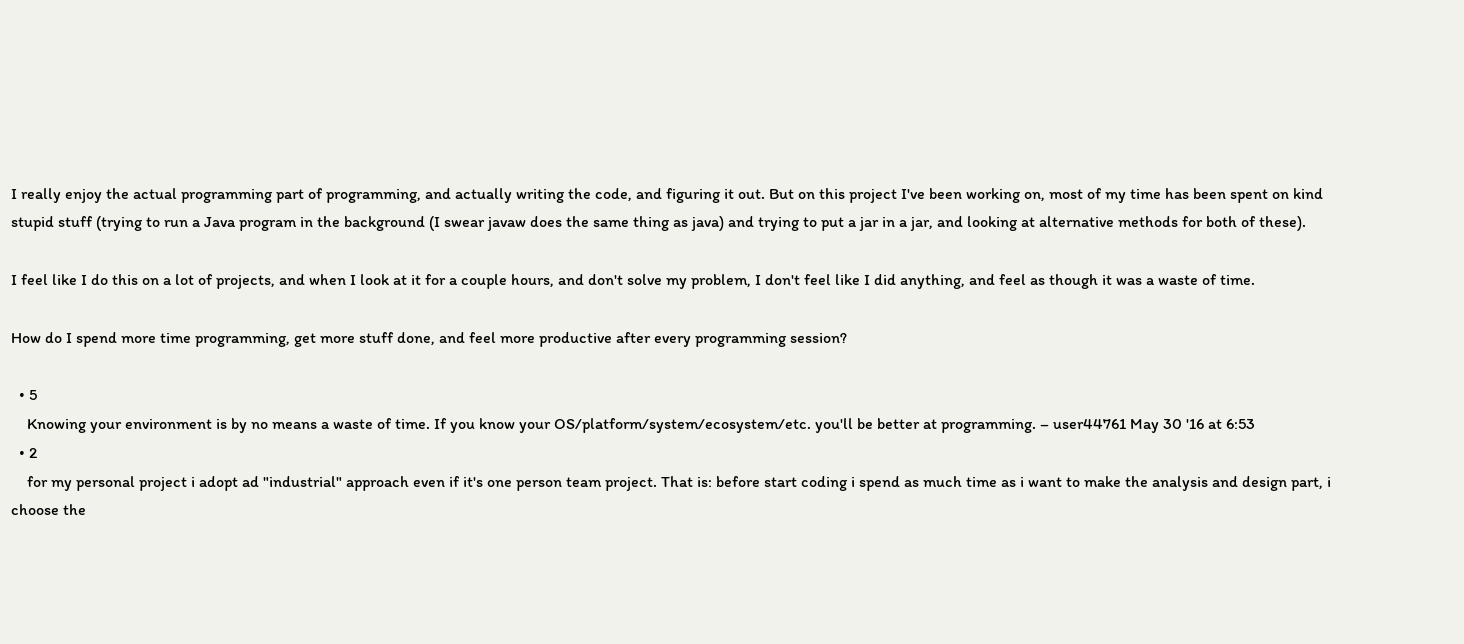I really enjoy the actual programming part of programming, and actually writing the code, and figuring it out. But on this project I've been working on, most of my time has been spent on kind stupid stuff (trying to run a Java program in the background (I swear javaw does the same thing as java) and trying to put a jar in a jar, and looking at alternative methods for both of these).

I feel like I do this on a lot of projects, and when I look at it for a couple hours, and don't solve my problem, I don't feel like I did anything, and feel as though it was a waste of time.

How do I spend more time programming, get more stuff done, and feel more productive after every programming session?

  • 5
    Knowing your environment is by no means a waste of time. If you know your OS/platform/system/ecosystem/etc. you'll be better at programming. – user44761 May 30 '16 at 6:53
  • 2
    for my personal project i adopt ad "industrial" approach even if it's one person team project. That is: before start coding i spend as much time as i want to make the analysis and design part, i choose the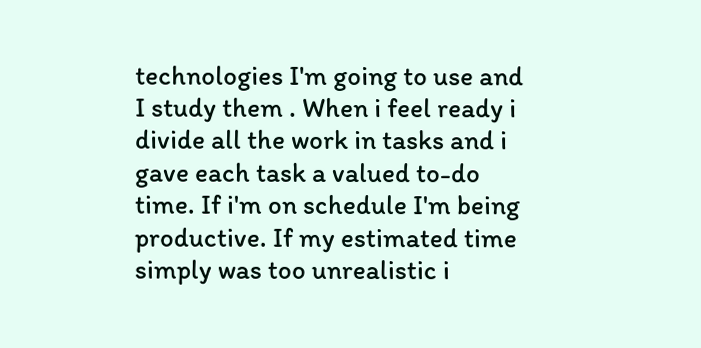technologies I'm going to use and I study them . When i feel ready i divide all the work in tasks and i gave each task a valued to-do time. If i'm on schedule I'm being productive. If my estimated time simply was too unrealistic i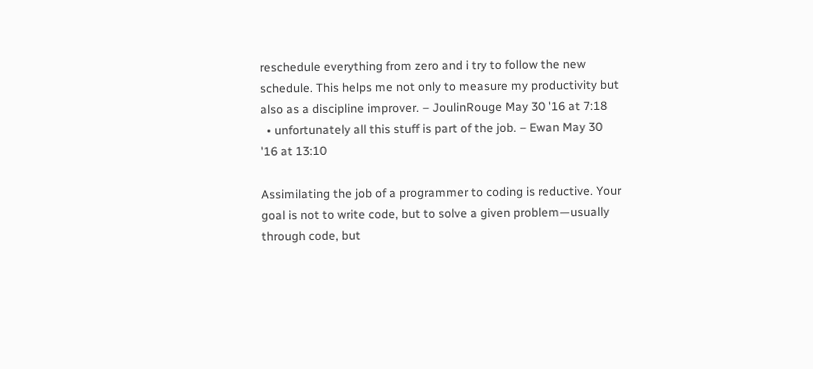reschedule everything from zero and i try to follow the new schedule. This helps me not only to measure my productivity but also as a discipline improver. – JoulinRouge May 30 '16 at 7:18
  • unfortunately all this stuff is part of the job. – Ewan May 30 '16 at 13:10

Assimilating the job of a programmer to coding is reductive. Your goal is not to write code, but to solve a given problem—usually through code, but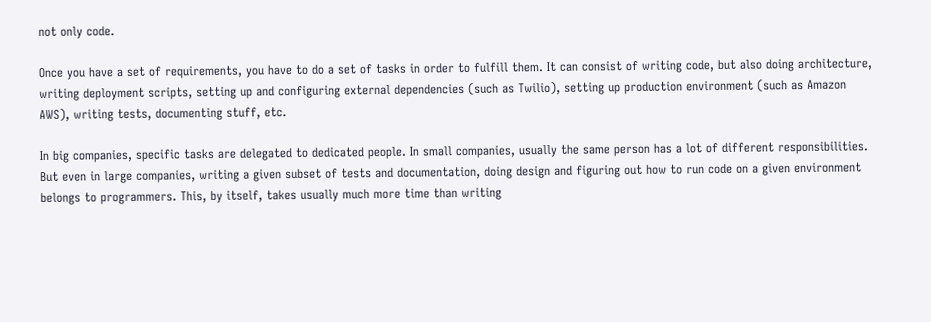not only code.

Once you have a set of requirements, you have to do a set of tasks in order to fulfill them. It can consist of writing code, but also doing architecture, writing deployment scripts, setting up and configuring external dependencies (such as Twilio), setting up production environment (such as Amazon AWS), writing tests, documenting stuff, etc.

In big companies, specific tasks are delegated to dedicated people. In small companies, usually the same person has a lot of different responsibilities. But even in large companies, writing a given subset of tests and documentation, doing design and figuring out how to run code on a given environment belongs to programmers. This, by itself, takes usually much more time than writing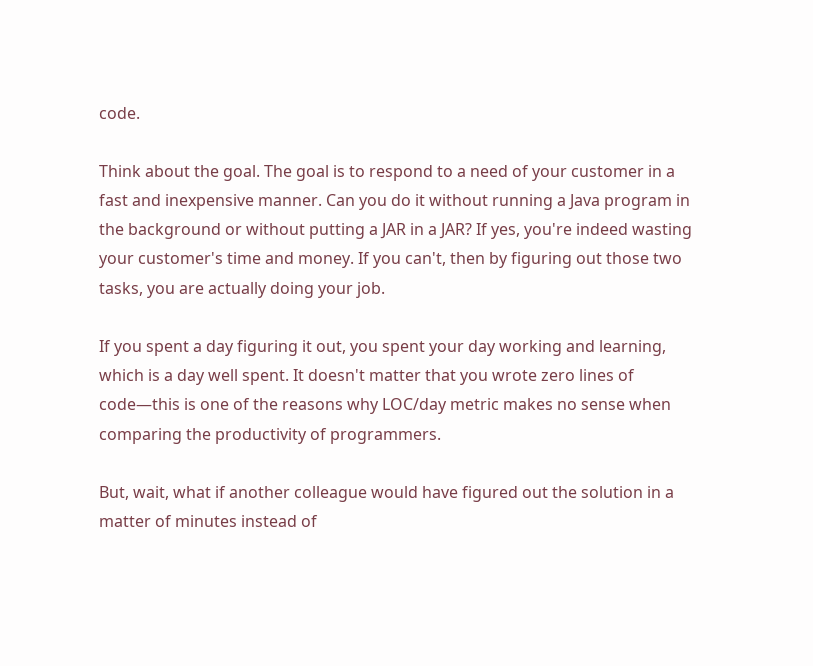code.

Think about the goal. The goal is to respond to a need of your customer in a fast and inexpensive manner. Can you do it without running a Java program in the background or without putting a JAR in a JAR? If yes, you're indeed wasting your customer's time and money. If you can't, then by figuring out those two tasks, you are actually doing your job.

If you spent a day figuring it out, you spent your day working and learning, which is a day well spent. It doesn't matter that you wrote zero lines of code—this is one of the reasons why LOC/day metric makes no sense when comparing the productivity of programmers.

But, wait, what if another colleague would have figured out the solution in a matter of minutes instead of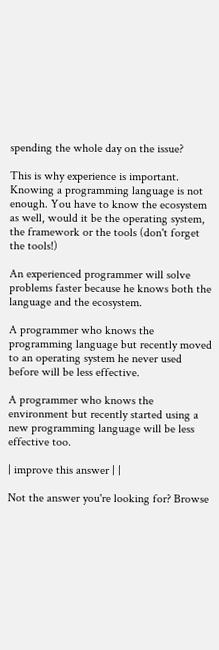spending the whole day on the issue?

This is why experience is important. Knowing a programming language is not enough. You have to know the ecosystem as well, would it be the operating system, the framework or the tools (don't forget the tools!)

An experienced programmer will solve problems faster because he knows both the language and the ecosystem.

A programmer who knows the programming language but recently moved to an operating system he never used before will be less effective.

A programmer who knows the environment but recently started using a new programming language will be less effective too.

| improve this answer | |

Not the answer you're looking for? Browse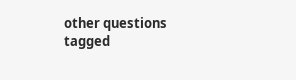other questions tagged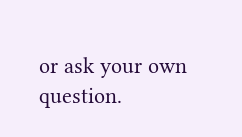or ask your own question.